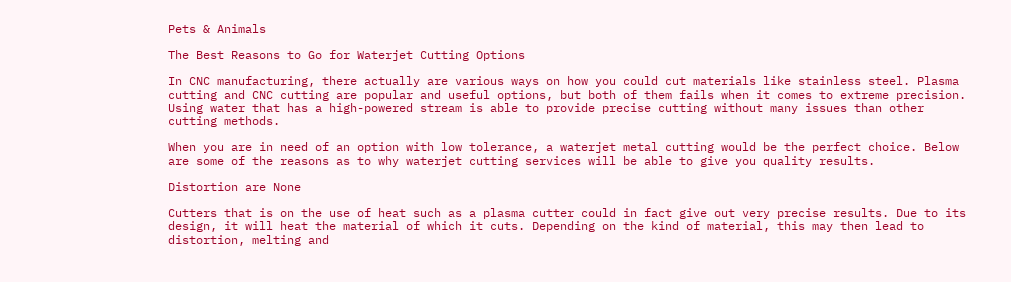Pets & Animals

The Best Reasons to Go for Waterjet Cutting Options

In CNC manufacturing, there actually are various ways on how you could cut materials like stainless steel. Plasma cutting and CNC cutting are popular and useful options, but both of them fails when it comes to extreme precision. Using water that has a high-powered stream is able to provide precise cutting without many issues than other cutting methods.

When you are in need of an option with low tolerance, a waterjet metal cutting would be the perfect choice. Below are some of the reasons as to why waterjet cutting services will be able to give you quality results.

Distortion are None

Cutters that is on the use of heat such as a plasma cutter could in fact give out very precise results. Due to its design, it will heat the material of which it cuts. Depending on the kind of material, this may then lead to distortion, melting and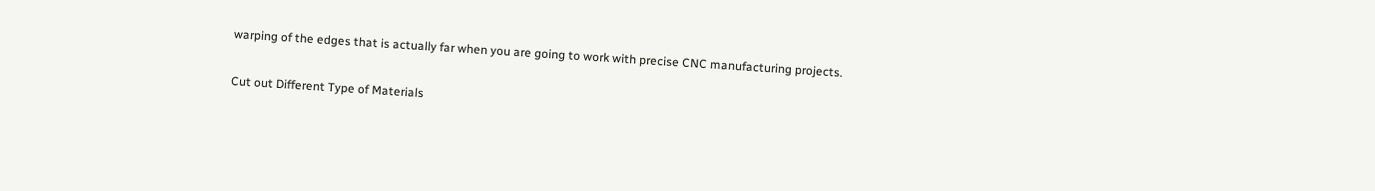warping of the edges that is actually far when you are going to work with precise CNC manufacturing projects.

Cut out Different Type of Materials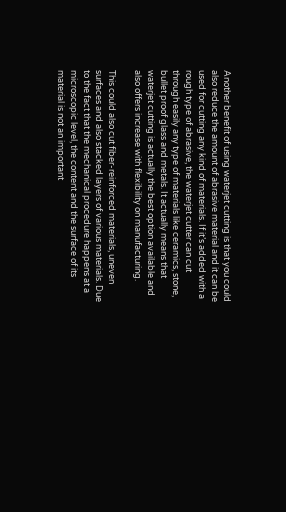Another benefit of using waterjet cutting is that you could also reduce the amount of abrasive material and it can be used for cutting any kind of materials. If it’s added with a rough type of abrasive, the waterjet cutter can cut through easily any type of materials like ceramics, stone, bullet proof glass and metals. It actually means that waterjet cutting is actually the best option available and also offers increase with flexibility on manufacturing.

This could also cut fiber-reinforced materials, uneven surfaces and also stacked layers of various materials. Due to the fact that the mechanical procedure happens at a microscopic level, the content and the surface of its material is not an important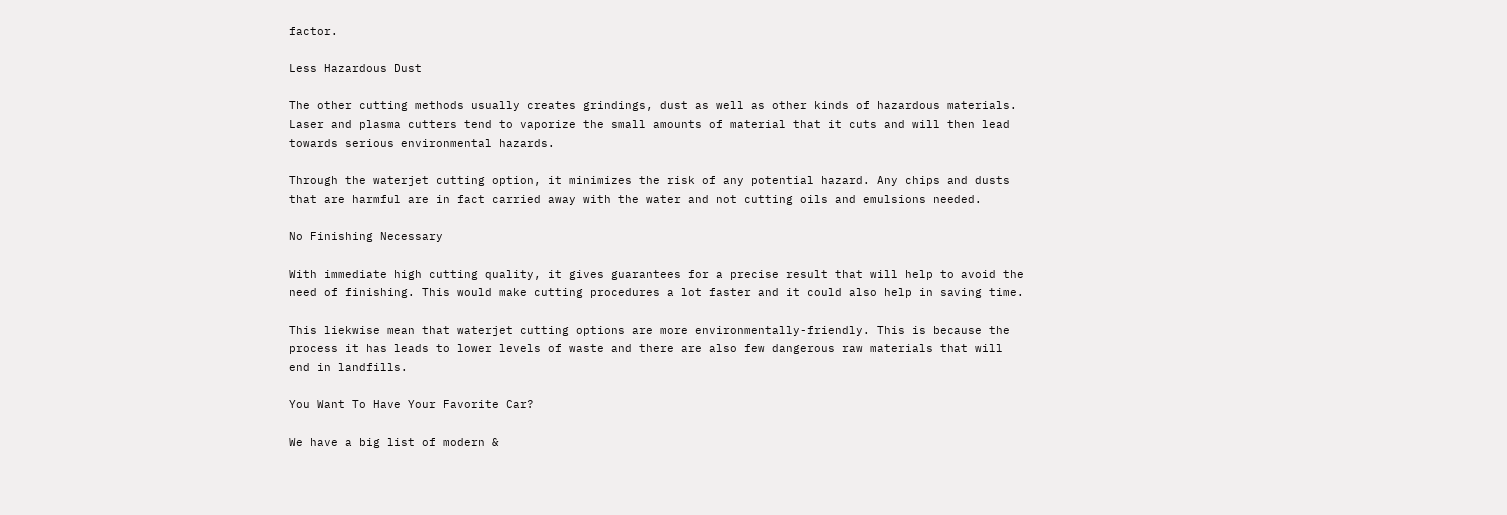factor.

Less Hazardous Dust

The other cutting methods usually creates grindings, dust as well as other kinds of hazardous materials. Laser and plasma cutters tend to vaporize the small amounts of material that it cuts and will then lead towards serious environmental hazards.

Through the waterjet cutting option, it minimizes the risk of any potential hazard. Any chips and dusts that are harmful are in fact carried away with the water and not cutting oils and emulsions needed.

No Finishing Necessary

With immediate high cutting quality, it gives guarantees for a precise result that will help to avoid the need of finishing. This would make cutting procedures a lot faster and it could also help in saving time.

This liekwise mean that waterjet cutting options are more environmentally-friendly. This is because the process it has leads to lower levels of waste and there are also few dangerous raw materials that will end in landfills.

You Want To Have Your Favorite Car?

We have a big list of modern &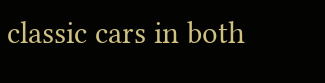classic cars in both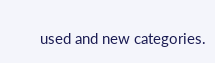used and new categories.